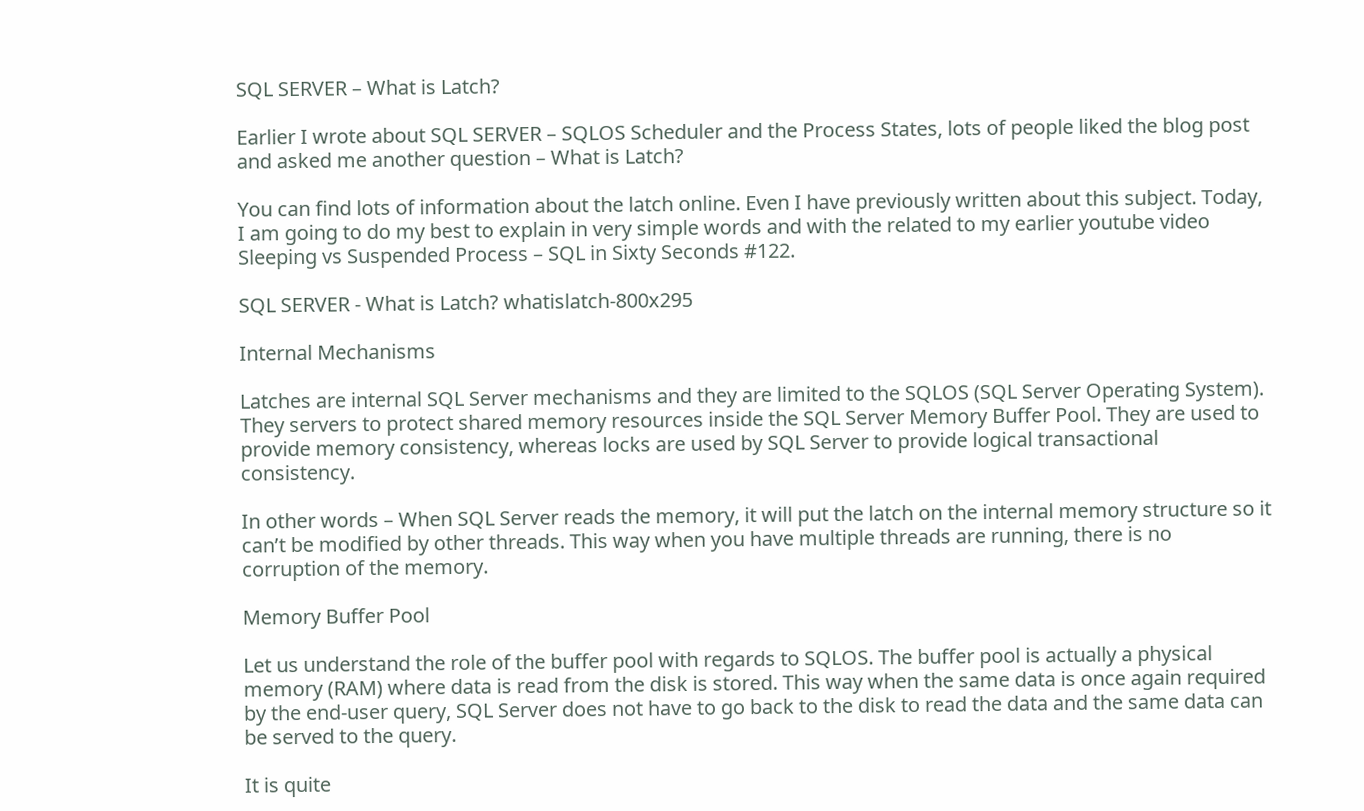SQL SERVER – What is Latch?

Earlier I wrote about SQL SERVER – SQLOS Scheduler and the Process States, lots of people liked the blog post and asked me another question – What is Latch?

You can find lots of information about the latch online. Even I have previously written about this subject. Today, I am going to do my best to explain in very simple words and with the related to my earlier youtube video Sleeping vs Suspended Process – SQL in Sixty Seconds #122.

SQL SERVER - What is Latch? whatislatch-800x295

Internal Mechanisms

Latches are internal SQL Server mechanisms and they are limited to the SQLOS (SQL Server Operating System). They servers to protect shared memory resources inside the SQL Server Memory Buffer Pool. They are used to provide memory consistency, whereas locks are used by SQL Server to provide logical transactional consistency.

In other words – When SQL Server reads the memory, it will put the latch on the internal memory structure so it can’t be modified by other threads. This way when you have multiple threads are running, there is no corruption of the memory.

Memory Buffer Pool

Let us understand the role of the buffer pool with regards to SQLOS. The buffer pool is actually a physical memory (RAM) where data is read from the disk is stored. This way when the same data is once again required by the end-user query, SQL Server does not have to go back to the disk to read the data and the same data can be served to the query.

It is quite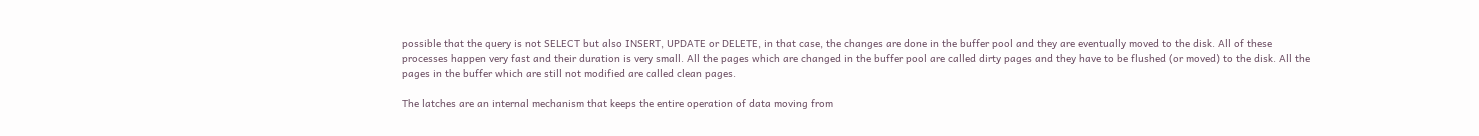possible that the query is not SELECT but also INSERT, UPDATE or DELETE, in that case, the changes are done in the buffer pool and they are eventually moved to the disk. All of these processes happen very fast and their duration is very small. All the pages which are changed in the buffer pool are called dirty pages and they have to be flushed (or moved) to the disk. All the pages in the buffer which are still not modified are called clean pages.

The latches are an internal mechanism that keeps the entire operation of data moving from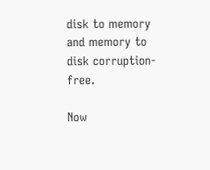disk to memory and memory to disk corruption-free.

Now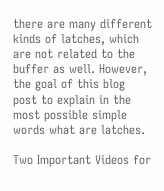there are many different kinds of latches, which are not related to the buffer as well. However, the goal of this blog post to explain in the most possible simple words what are latches.

Two Important Videos for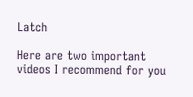Latch

Here are two important videos I recommend for you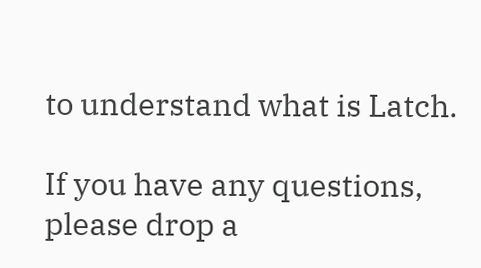to understand what is Latch.

If you have any questions, please drop a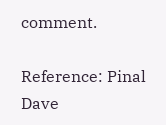comment.

Reference: Pinal Dave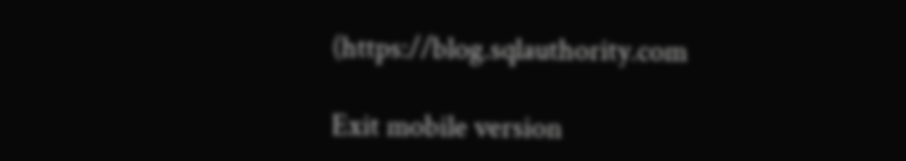(https://blog.sqlauthority.com

Exit mobile version